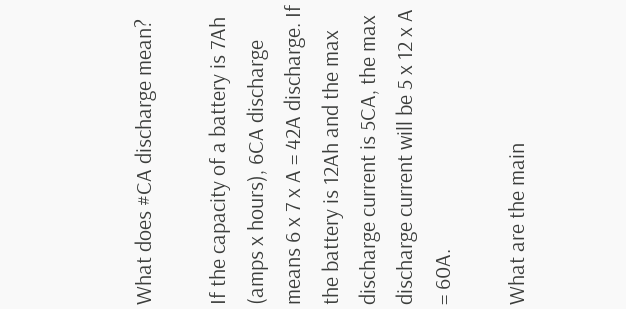What does #CA discharge mean?

If the capacity of a battery is 7Ah (amps x hours), 6CA discharge means 6 x 7 x A = 42A discharge. If the battery is 12Ah and the max discharge current is 5CA, the max discharge current will be 5 x 12 x A = 60A.

What are the main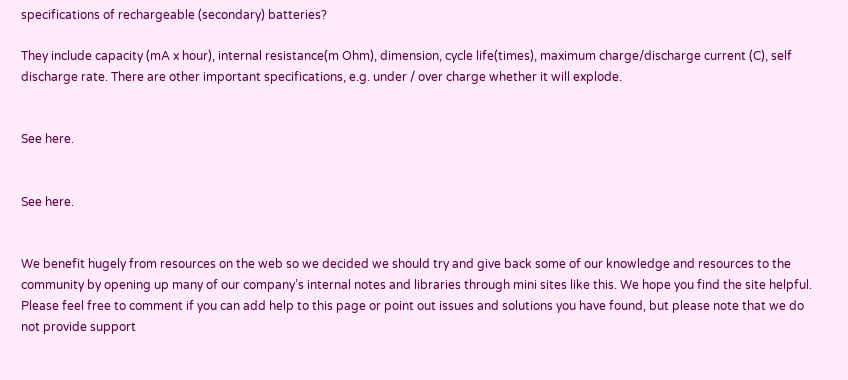specifications of rechargeable (secondary) batteries?

They include capacity (mA x hour), internal resistance(m Ohm), dimension, cycle life(times), maximum charge/discharge current (C), self discharge rate. There are other important specifications, e.g. under / over charge whether it will explode.


See here.


See here.


We benefit hugely from resources on the web so we decided we should try and give back some of our knowledge and resources to the community by opening up many of our company’s internal notes and libraries through mini sites like this. We hope you find the site helpful.
Please feel free to comment if you can add help to this page or point out issues and solutions you have found, but please note that we do not provide support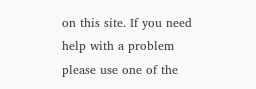on this site. If you need help with a problem please use one of the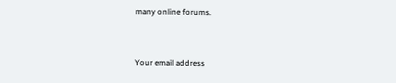many online forums.


Your email address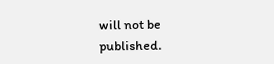will not be published.